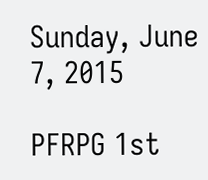Sunday, June 7, 2015

PFRPG 1st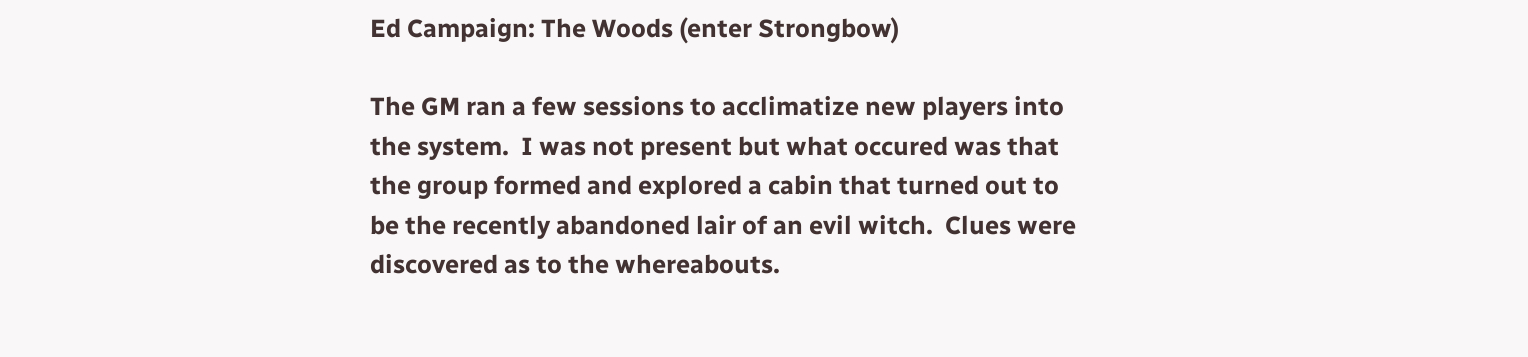Ed Campaign: The Woods (enter Strongbow)

The GM ran a few sessions to acclimatize new players into the system.  I was not present but what occured was that the group formed and explored a cabin that turned out to be the recently abandoned lair of an evil witch.  Clues were discovered as to the whereabouts.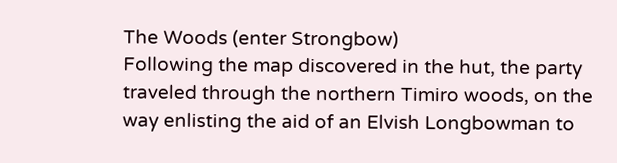The Woods (enter Strongbow)
Following the map discovered in the hut, the party traveled through the northern Timiro woods, on the way enlisting the aid of an Elvish Longbowman to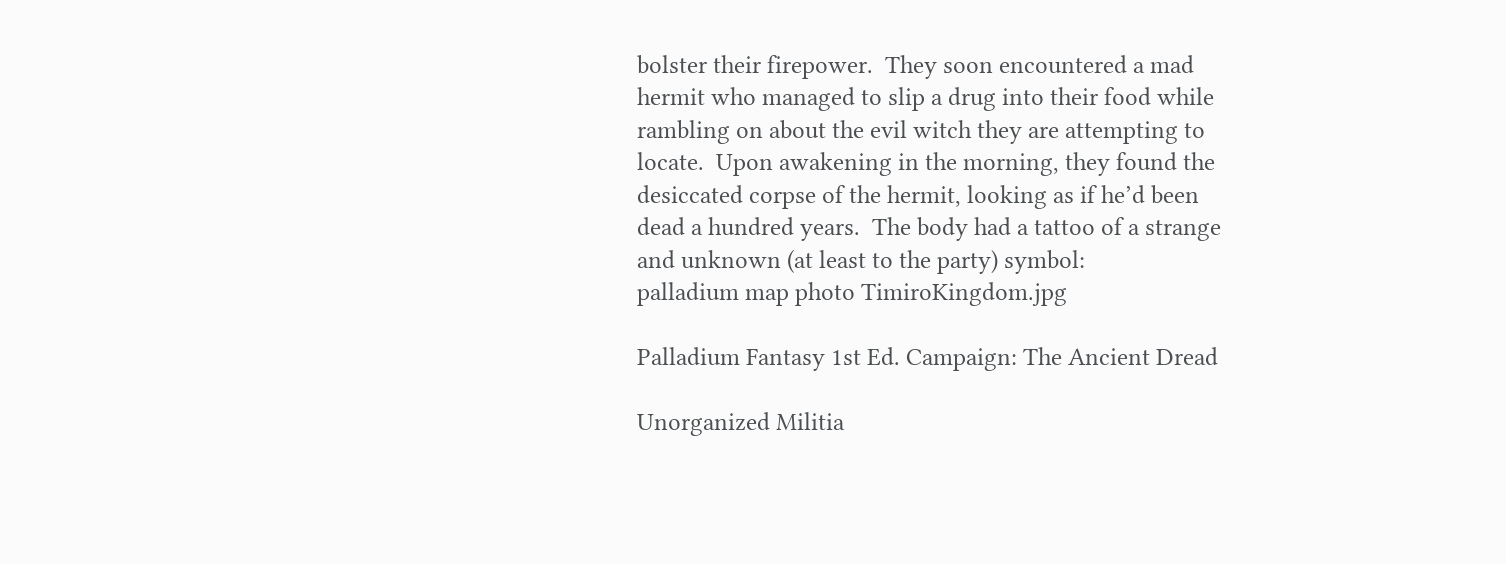bolster their firepower.  They soon encountered a mad hermit who managed to slip a drug into their food while rambling on about the evil witch they are attempting to locate.  Upon awakening in the morning, they found the desiccated corpse of the hermit, looking as if he’d been dead a hundred years.  The body had a tattoo of a strange and unknown (at least to the party) symbol:
palladium map photo TimiroKingdom.jpg

Palladium Fantasy 1st Ed. Campaign: The Ancient Dread

Unorganized Militia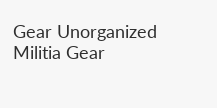Gear Unorganized Militia Gear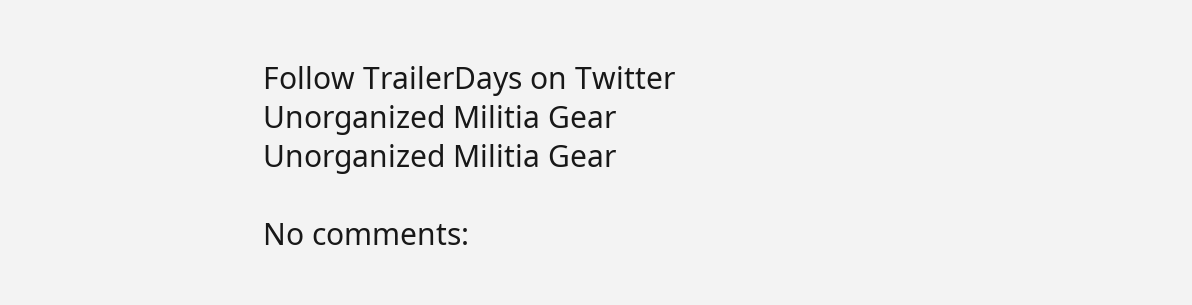Follow TrailerDays on Twitter
Unorganized Militia Gear
Unorganized Militia Gear

No comments: